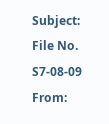Subject: File No. S7-08-09
From: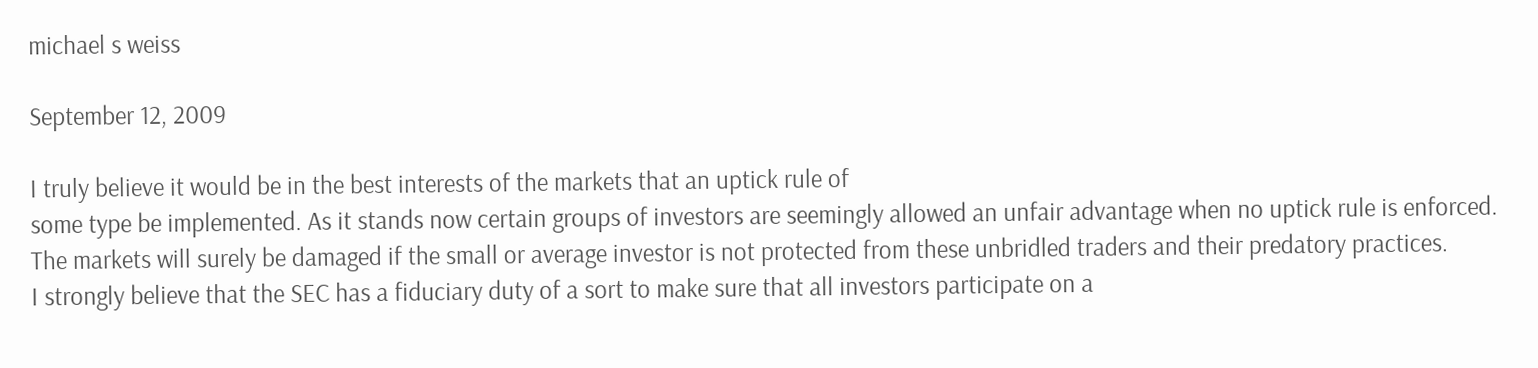michael s weiss

September 12, 2009

I truly believe it would be in the best interests of the markets that an uptick rule of
some type be implemented. As it stands now certain groups of investors are seemingly allowed an unfair advantage when no uptick rule is enforced. The markets will surely be damaged if the small or average investor is not protected from these unbridled traders and their predatory practices.
I strongly believe that the SEC has a fiduciary duty of a sort to make sure that all investors participate on a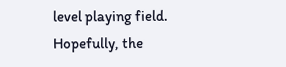level playing field.
Hopefully, the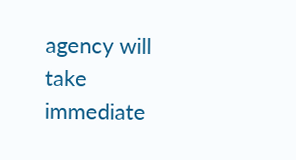agency will take immediate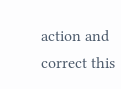action and correct this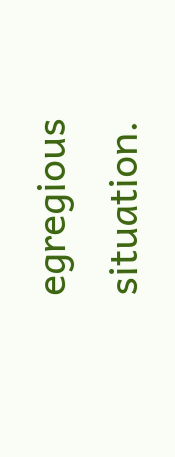egregious situation.